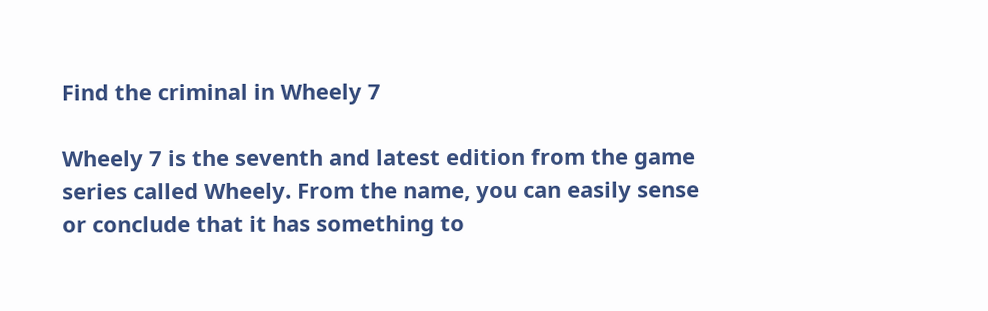Find the criminal in Wheely 7

Wheely 7 is the seventh and latest edition from the game series called Wheely. From the name, you can easily sense or conclude that it has something to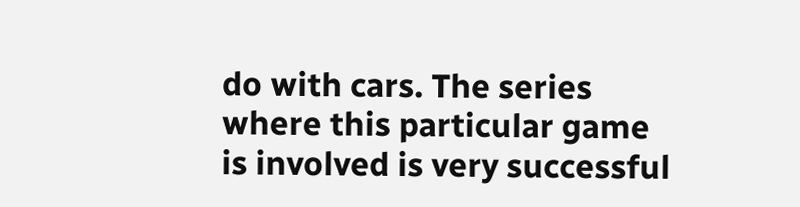do with cars. The series where this particular game is involved is very successful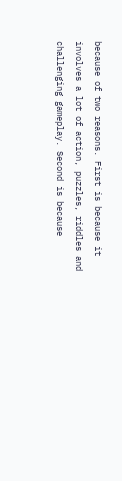because of two reasons. First is because it involves a lot of action, puzzles, riddles and challenging gameplay. Second is because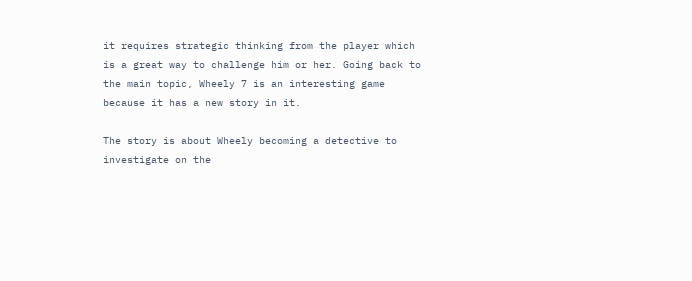it requires strategic thinking from the player which is a great way to challenge him or her. Going back to the main topic, Wheely 7 is an interesting game because it has a new story in it.

The story is about Wheely becoming a detective to investigate on the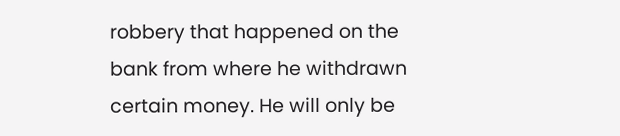robbery that happened on the bank from where he withdrawn certain money. He will only be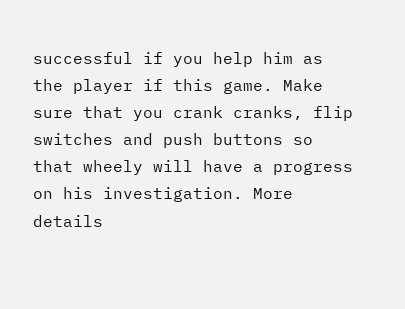successful if you help him as the player if this game. Make sure that you crank cranks, flip switches and push buttons so that wheely will have a progress on his investigation. More details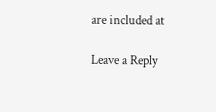are included at

Leave a Reply